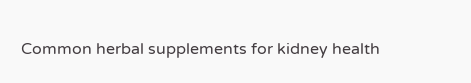Common herbal supplements for kidney health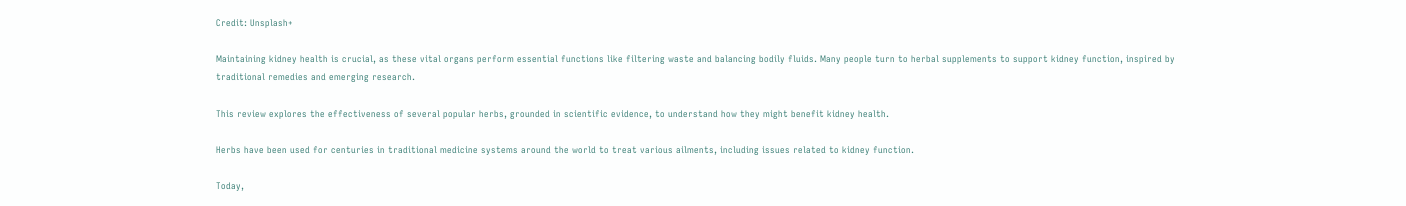Credit: Unsplash+

Maintaining kidney health is crucial, as these vital organs perform essential functions like filtering waste and balancing bodily fluids. Many people turn to herbal supplements to support kidney function, inspired by traditional remedies and emerging research.

This review explores the effectiveness of several popular herbs, grounded in scientific evidence, to understand how they might benefit kidney health.

Herbs have been used for centuries in traditional medicine systems around the world to treat various ailments, including issues related to kidney function.

Today,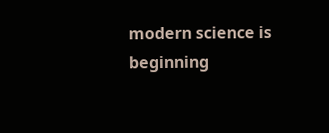modern science is beginning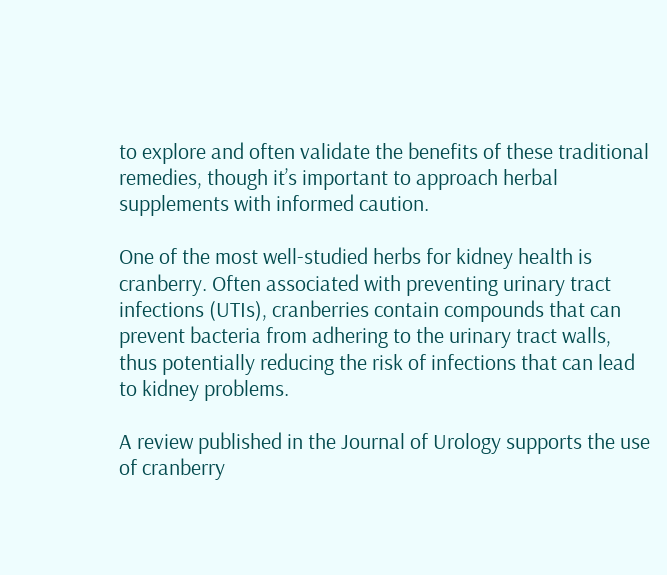to explore and often validate the benefits of these traditional remedies, though it’s important to approach herbal supplements with informed caution.

One of the most well-studied herbs for kidney health is cranberry. Often associated with preventing urinary tract infections (UTIs), cranberries contain compounds that can prevent bacteria from adhering to the urinary tract walls, thus potentially reducing the risk of infections that can lead to kidney problems.

A review published in the Journal of Urology supports the use of cranberry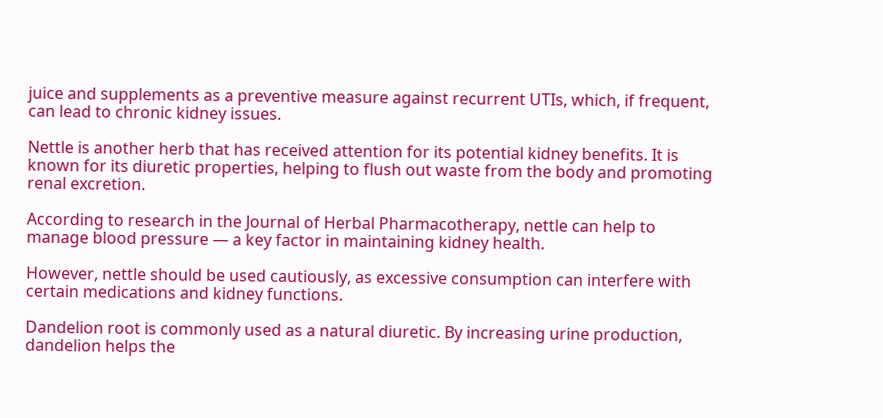juice and supplements as a preventive measure against recurrent UTIs, which, if frequent, can lead to chronic kidney issues.

Nettle is another herb that has received attention for its potential kidney benefits. It is known for its diuretic properties, helping to flush out waste from the body and promoting renal excretion.

According to research in the Journal of Herbal Pharmacotherapy, nettle can help to manage blood pressure — a key factor in maintaining kidney health.

However, nettle should be used cautiously, as excessive consumption can interfere with certain medications and kidney functions.

Dandelion root is commonly used as a natural diuretic. By increasing urine production, dandelion helps the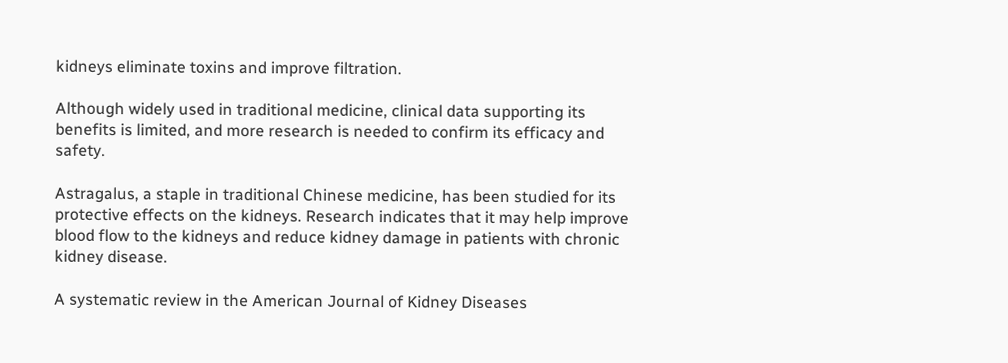kidneys eliminate toxins and improve filtration.

Although widely used in traditional medicine, clinical data supporting its benefits is limited, and more research is needed to confirm its efficacy and safety.

Astragalus, a staple in traditional Chinese medicine, has been studied for its protective effects on the kidneys. Research indicates that it may help improve blood flow to the kidneys and reduce kidney damage in patients with chronic kidney disease.

A systematic review in the American Journal of Kidney Diseases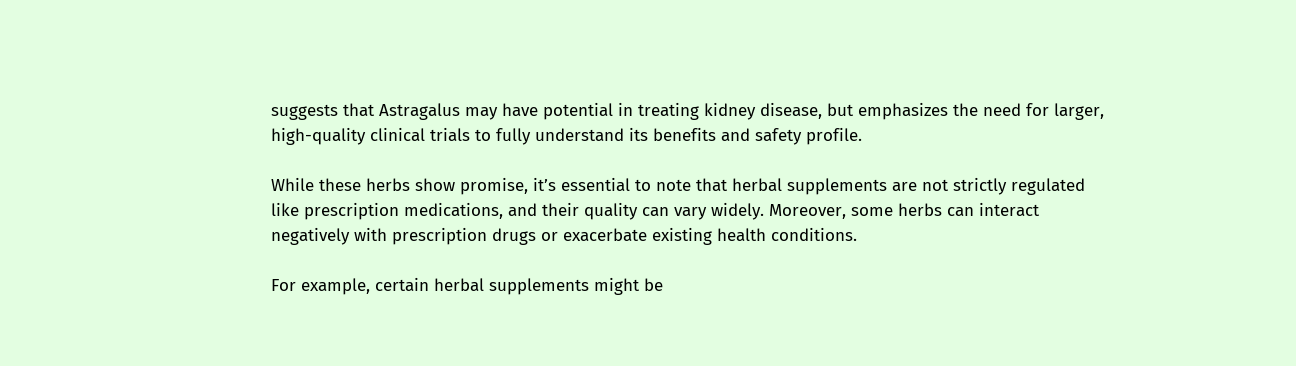suggests that Astragalus may have potential in treating kidney disease, but emphasizes the need for larger, high-quality clinical trials to fully understand its benefits and safety profile.

While these herbs show promise, it’s essential to note that herbal supplements are not strictly regulated like prescription medications, and their quality can vary widely. Moreover, some herbs can interact negatively with prescription drugs or exacerbate existing health conditions.

For example, certain herbal supplements might be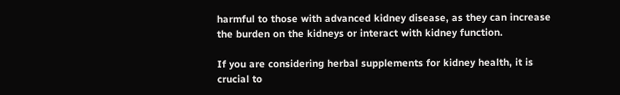harmful to those with advanced kidney disease, as they can increase the burden on the kidneys or interact with kidney function.

If you are considering herbal supplements for kidney health, it is crucial to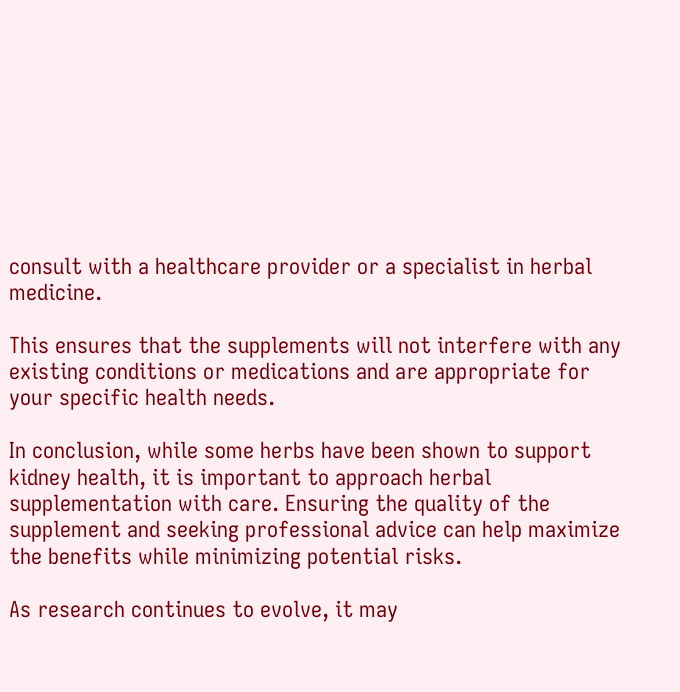consult with a healthcare provider or a specialist in herbal medicine.

This ensures that the supplements will not interfere with any existing conditions or medications and are appropriate for your specific health needs.

In conclusion, while some herbs have been shown to support kidney health, it is important to approach herbal supplementation with care. Ensuring the quality of the supplement and seeking professional advice can help maximize the benefits while minimizing potential risks.

As research continues to evolve, it may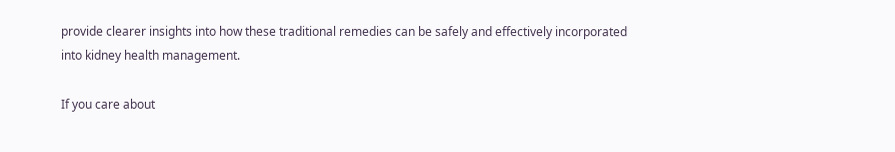provide clearer insights into how these traditional remedies can be safely and effectively incorporated into kidney health management.

If you care about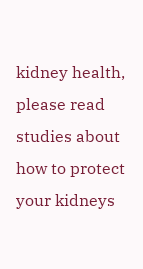kidney health, please read studies about how to protect your kidneys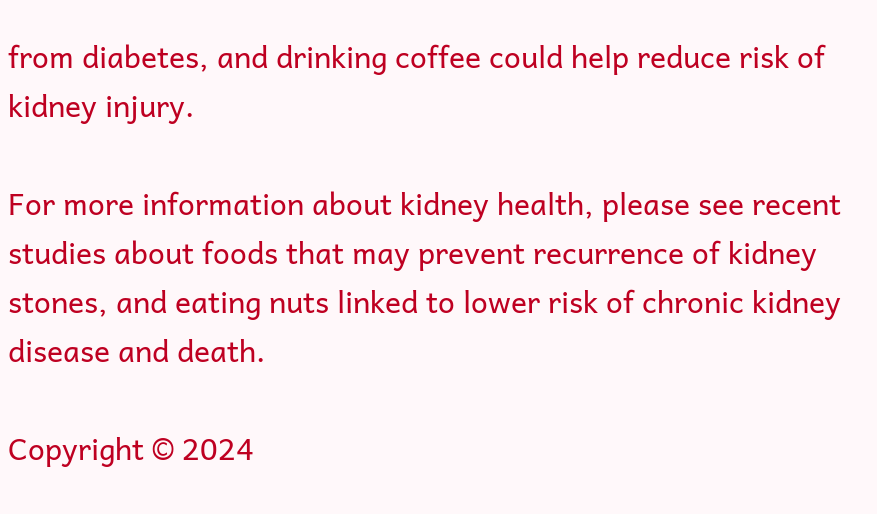from diabetes, and drinking coffee could help reduce risk of kidney injury.

For more information about kidney health, please see recent studies about foods that may prevent recurrence of kidney stones, and eating nuts linked to lower risk of chronic kidney disease and death.

Copyright © 2024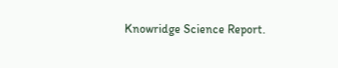Knowridge Science Report.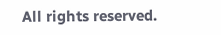All rights reserved.